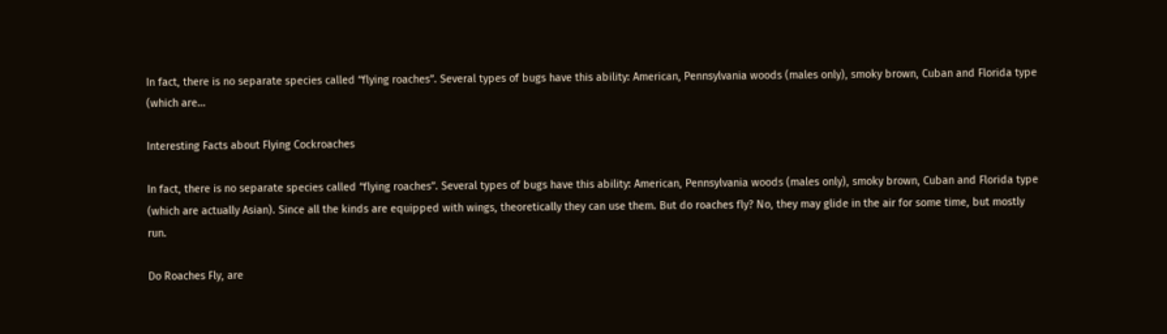In fact, there is no separate species called “flying roaches”. Several types of bugs have this ability: American, Pennsylvania woods (males only), smoky brown, Cuban and Florida type (which are…

Interesting Facts about Flying Cockroaches

In fact, there is no separate species called “flying roaches”. Several types of bugs have this ability: American, Pennsylvania woods (males only), smoky brown, Cuban and Florida type (which are actually Asian). Since all the kinds are equipped with wings, theoretically they can use them. But do roaches fly? No, they may glide in the air for some time, but mostly run.

Do Roaches Fly, are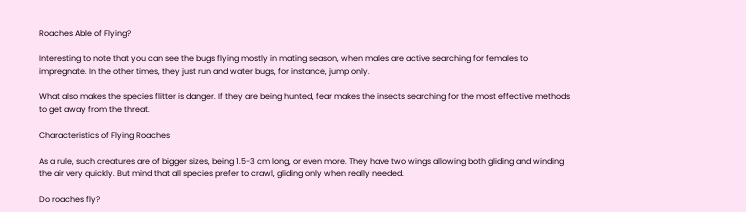Roaches Able of Flying?

Interesting to note that you can see the bugs flying mostly in mating season, when males are active searching for females to impregnate. In the other times, they just run and water bugs, for instance, jump only.

What also makes the species flitter is danger. If they are being hunted, fear makes the insects searching for the most effective methods to get away from the threat.

Characteristics of Flying Roaches

As a rule, such creatures are of bigger sizes, being 1.5-3 cm long, or even more. They have two wings allowing both gliding and winding the air very quickly. But mind that all species prefer to crawl, gliding only when really needed.

Do roaches fly?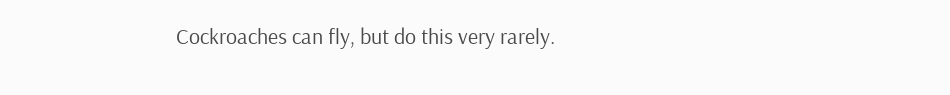Cockroaches can fly, but do this very rarely.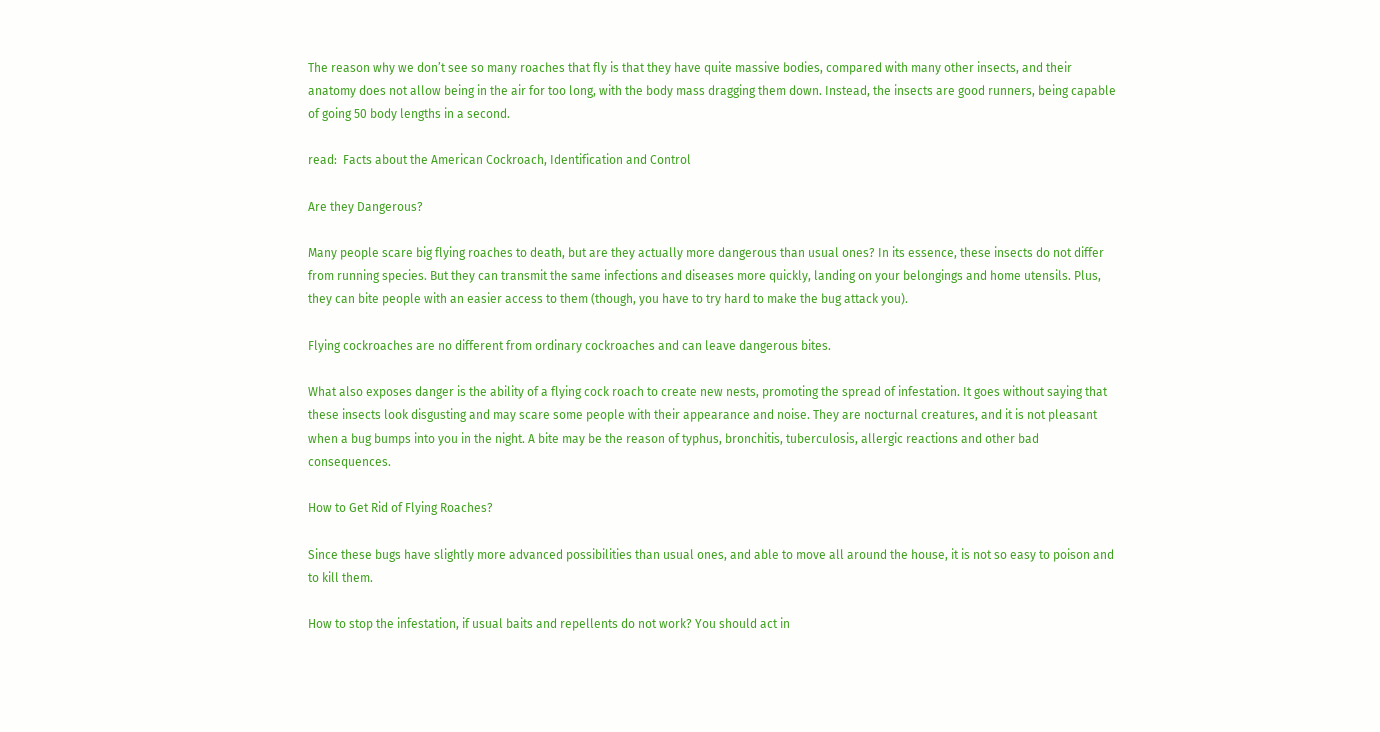The reason why we don’t see so many roaches that fly is that they have quite massive bodies, compared with many other insects, and their anatomy does not allow being in the air for too long, with the body mass dragging them down. Instead, the insects are good runners, being capable of going 50 body lengths in a second.

read:  Facts about the American Cockroach, Identification and Control

Are they Dangerous?

Many people scare big flying roaches to death, but are they actually more dangerous than usual ones? In its essence, these insects do not differ from running species. But they can transmit the same infections and diseases more quickly, landing on your belongings and home utensils. Plus, they can bite people with an easier access to them (though, you have to try hard to make the bug attack you).

Flying cockroaches are no different from ordinary cockroaches and can leave dangerous bites.

What also exposes danger is the ability of a flying cock roach to create new nests, promoting the spread of infestation. It goes without saying that these insects look disgusting and may scare some people with their appearance and noise. They are nocturnal creatures, and it is not pleasant when a bug bumps into you in the night. A bite may be the reason of typhus, bronchitis, tuberculosis, allergic reactions and other bad consequences.

How to Get Rid of Flying Roaches?

Since these bugs have slightly more advanced possibilities than usual ones, and able to move all around the house, it is not so easy to poison and to kill them.

How to stop the infestation, if usual baits and repellents do not work? You should act in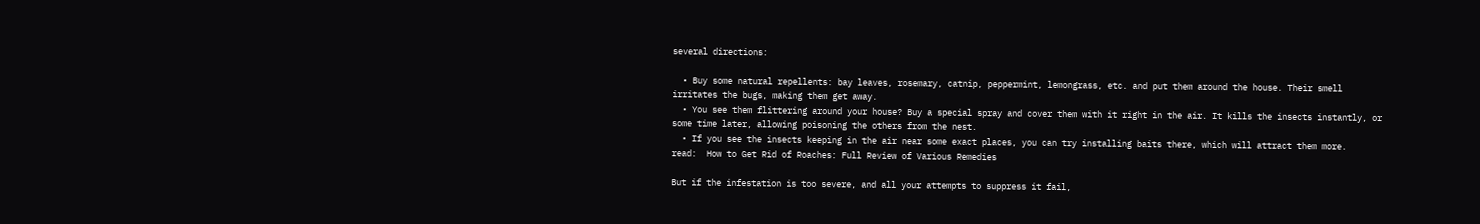several directions:

  • Buy some natural repellents: bay leaves, rosemary, catnip, peppermint, lemongrass, etc. and put them around the house. Their smell irritates the bugs, making them get away.
  • You see them flittering around your house? Buy a special spray and cover them with it right in the air. It kills the insects instantly, or some time later, allowing poisoning the others from the nest.
  • If you see the insects keeping in the air near some exact places, you can try installing baits there, which will attract them more.
read:  How to Get Rid of Roaches: Full Review of Various Remedies

But if the infestation is too severe, and all your attempts to suppress it fail,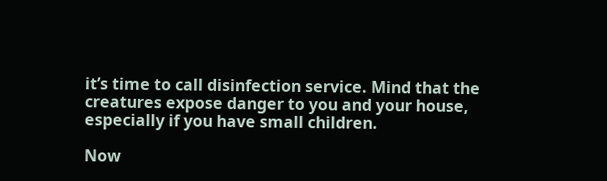it’s time to call disinfection service. Mind that the creatures expose danger to you and your house, especially if you have small children.

Now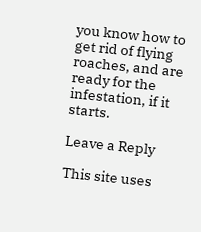you know how to get rid of flying roaches, and are ready for the infestation, if it starts.

Leave a Reply

This site uses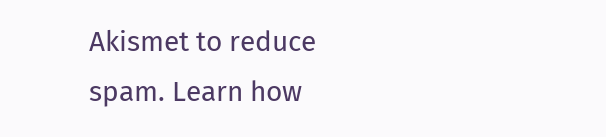Akismet to reduce spam. Learn how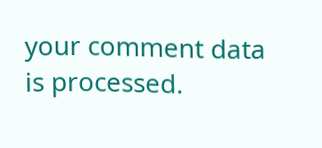your comment data is processed.